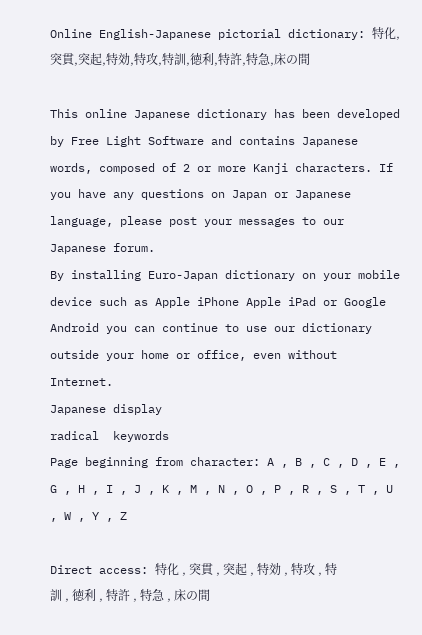Online English-Japanese pictorial dictionary: 特化,突貫,突起,特効,特攻,特訓,徳利,特許,特急,床の間

This online Japanese dictionary has been developed by Free Light Software and contains Japanese words, composed of 2 or more Kanji characters. If you have any questions on Japan or Japanese language, please post your messages to our Japanese forum.
By installing Euro-Japan dictionary on your mobile device such as Apple iPhone Apple iPad or Google Android you can continue to use our dictionary outside your home or office, even without Internet.
Japanese display
radical  keywords
Page beginning from character: A , B , C , D , E , G , H , I , J , K , M , N , O , P , R , S , T , U , W , Y , Z

Direct access: 特化 , 突貫 , 突起 , 特効 , 特攻 , 特訓 , 徳利 , 特許 , 特急 , 床の間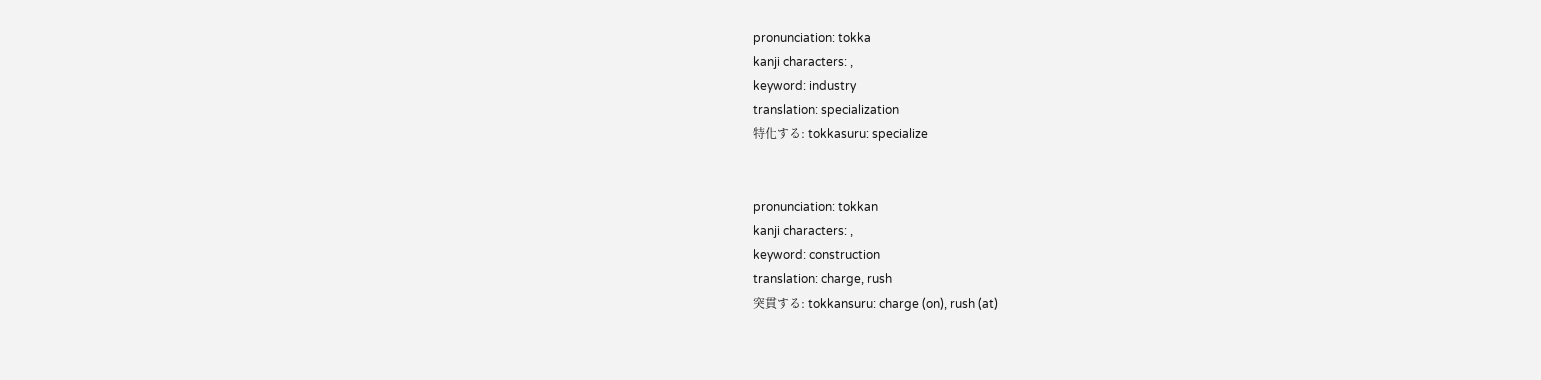pronunciation: tokka
kanji characters: ,
keyword: industry
translation: specialization
特化する: tokkasuru: specialize


pronunciation: tokkan
kanji characters: ,
keyword: construction
translation: charge, rush
突貫する: tokkansuru: charge (on), rush (at)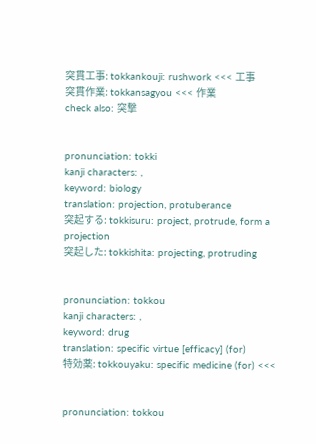突貫工事: tokkankouji: rushwork <<< 工事
突貫作業: tokkansagyou <<< 作業
check also: 突撃


pronunciation: tokki
kanji characters: ,
keyword: biology
translation: projection, protuberance
突起する: tokkisuru: project, protrude, form a projection
突起した: tokkishita: projecting, protruding


pronunciation: tokkou
kanji characters: ,
keyword: drug
translation: specific virtue [efficacy] (for)
特効薬: tokkouyaku: specific medicine (for) <<<


pronunciation: tokkou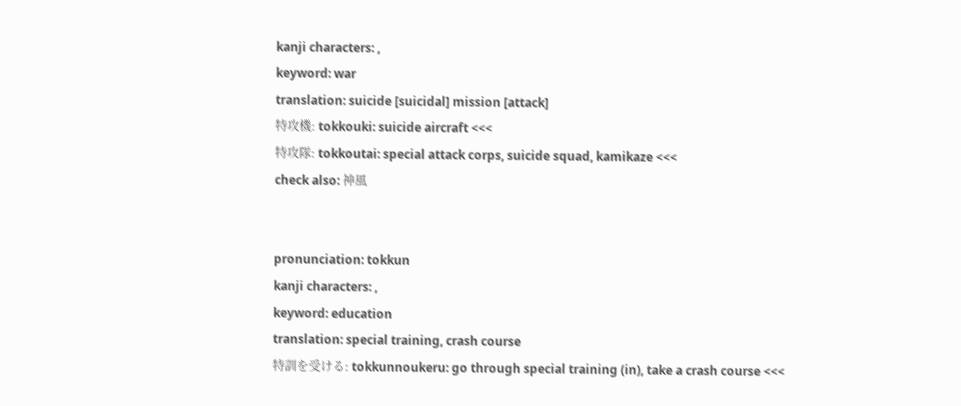kanji characters: ,
keyword: war
translation: suicide [suicidal] mission [attack]
特攻機: tokkouki: suicide aircraft <<<
特攻隊: tokkoutai: special attack corps, suicide squad, kamikaze <<<
check also: 神風


pronunciation: tokkun
kanji characters: ,
keyword: education
translation: special training, crash course
特訓を受ける: tokkunnoukeru: go through special training (in), take a crash course <<<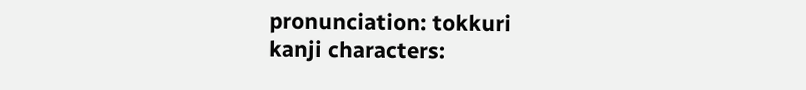pronunciation: tokkuri
kanji characters: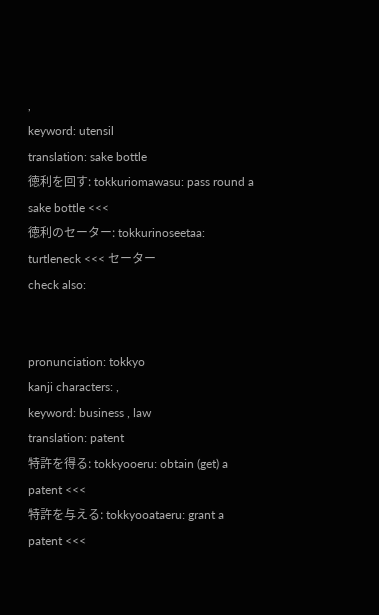,
keyword: utensil
translation: sake bottle
徳利を回す: tokkuriomawasu: pass round a sake bottle <<<
徳利のセーター: tokkurinoseetaa: turtleneck <<< セーター
check also:


pronunciation: tokkyo
kanji characters: ,
keyword: business , law
translation: patent
特許を得る: tokkyooeru: obtain (get) a patent <<<
特許を与える: tokkyooataeru: grant a patent <<<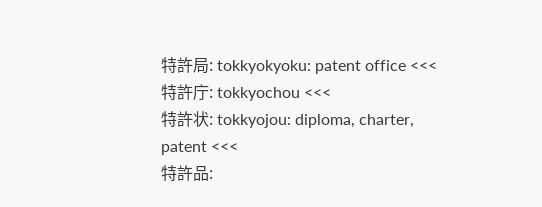特許局: tokkyokyoku: patent office <<<
特許庁: tokkyochou <<<
特許状: tokkyojou: diploma, charter, patent <<<
特許品: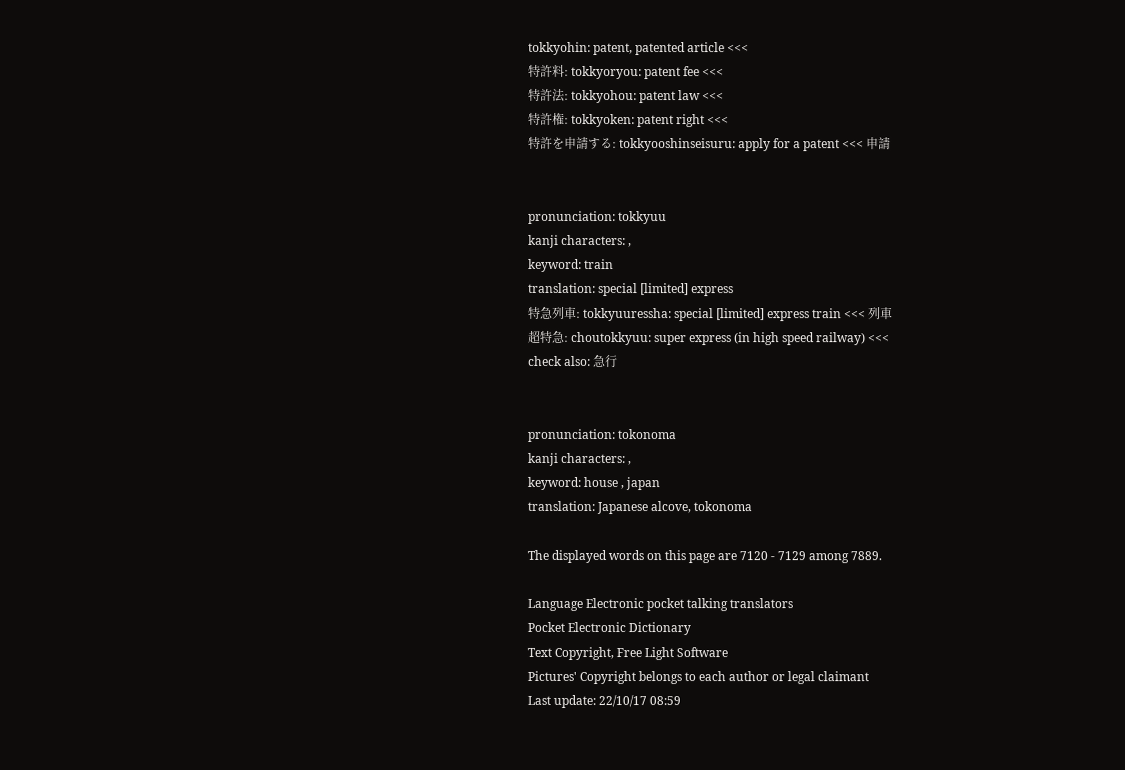tokkyohin: patent, patented article <<<
特許料: tokkyoryou: patent fee <<<
特許法: tokkyohou: patent law <<<
特許権: tokkyoken: patent right <<<
特許を申請する: tokkyooshinseisuru: apply for a patent <<< 申請


pronunciation: tokkyuu
kanji characters: ,
keyword: train
translation: special [limited] express
特急列車: tokkyuuressha: special [limited] express train <<< 列車
超特急: choutokkyuu: super express (in high speed railway) <<<
check also: 急行


pronunciation: tokonoma
kanji characters: ,
keyword: house , japan
translation: Japanese alcove, tokonoma

The displayed words on this page are 7120 - 7129 among 7889.

Language Electronic pocket talking translators
Pocket Electronic Dictionary
Text Copyright, Free Light Software
Pictures' Copyright belongs to each author or legal claimant
Last update: 22/10/17 08:59